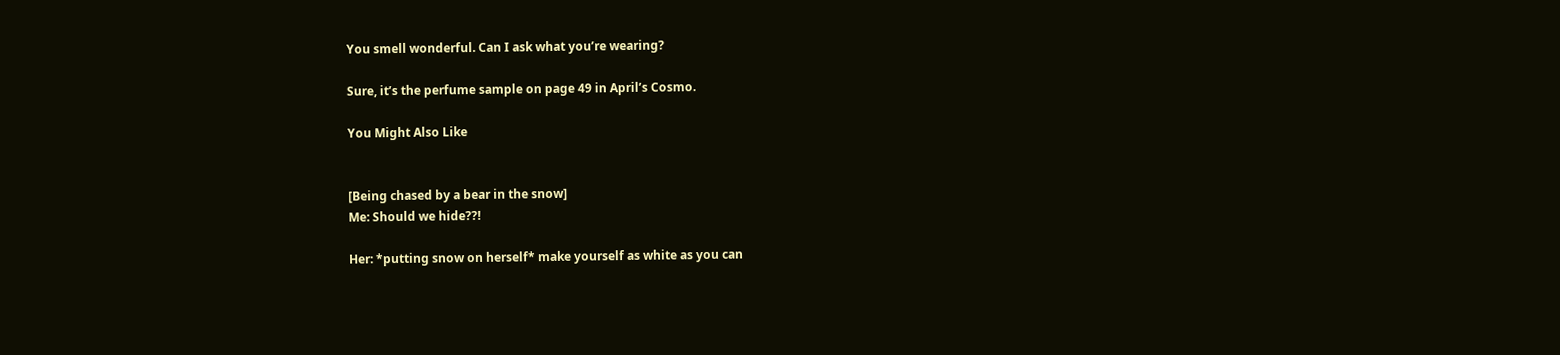You smell wonderful. Can I ask what you’re wearing?

Sure, it’s the perfume sample on page 49 in April’s Cosmo.

You Might Also Like


[Being chased by a bear in the snow]
Me: Should we hide??!

Her: *putting snow on herself* make yourself as white as you can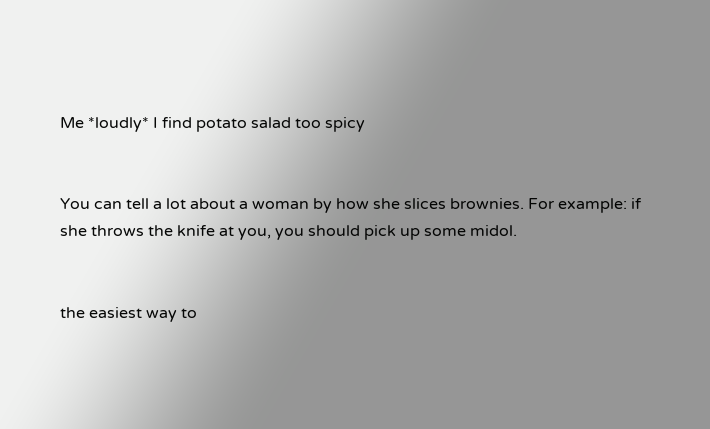Me *loudly* I find potato salad too spicy


You can tell a lot about a woman by how she slices brownies. For example: if she throws the knife at you, you should pick up some midol.


the easiest way to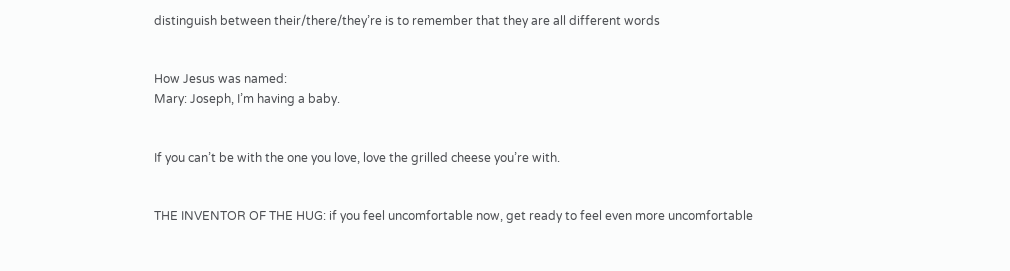distinguish between their/there/they’re is to remember that they are all different words


How Jesus was named:
Mary: Joseph, I’m having a baby.


If you can’t be with the one you love, love the grilled cheese you’re with.


THE INVENTOR OF THE HUG: if you feel uncomfortable now, get ready to feel even more uncomfortable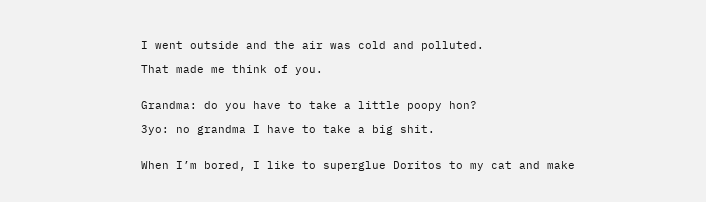I went outside and the air was cold and polluted.

That made me think of you.


Grandma: do you have to take a little poopy hon?

3yo: no grandma I have to take a big shit.


When I’m bored, I like to superglue Doritos to my cat and make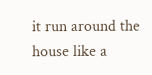it run around the house like a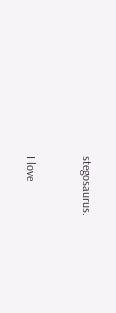stegosaurus.


I love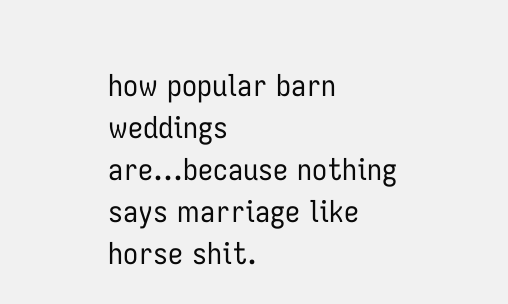how popular barn weddings are…because nothing says marriage like horse shit.